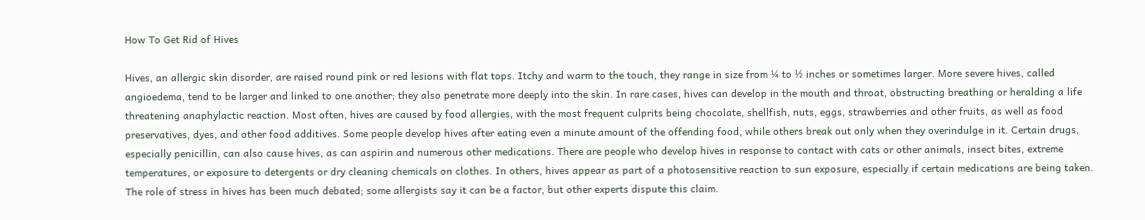How To Get Rid of Hives

Hives, an allergic skin disorder, are raised round pink or red lesions with flat tops. Itchy and warm to the touch, they range in size from ¼ to ½ inches or sometimes larger. More severe hives, called angioedema, tend to be larger and linked to one another; they also penetrate more deeply into the skin. In rare cases, hives can develop in the mouth and throat, obstructing breathing or heralding a life threatening anaphylactic reaction. Most often, hives are caused by food allergies, with the most frequent culprits being chocolate, shellfish, nuts, eggs, strawberries and other fruits, as well as food preservatives, dyes, and other food additives. Some people develop hives after eating even a minute amount of the offending food, while others break out only when they overindulge in it. Certain drugs, especially penicillin, can also cause hives, as can aspirin and numerous other medications. There are people who develop hives in response to contact with cats or other animals, insect bites, extreme temperatures, or exposure to detergents or dry cleaning chemicals on clothes. In others, hives appear as part of a photosensitive reaction to sun exposure, especially if certain medications are being taken. The role of stress in hives has been much debated; some allergists say it can be a factor, but other experts dispute this claim.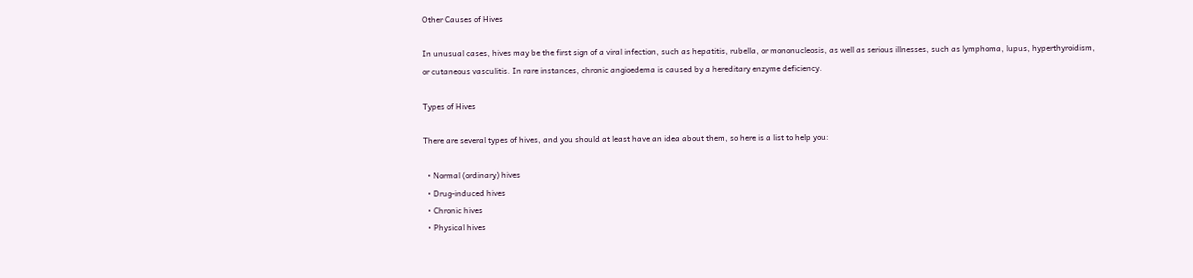Other Causes of Hives

In unusual cases, hives may be the first sign of a viral infection, such as hepatitis, rubella, or mononucleosis, as well as serious illnesses, such as lymphoma, lupus, hyperthyroidism, or cutaneous vasculitis. In rare instances, chronic angioedema is caused by a hereditary enzyme deficiency.

Types of Hives

There are several types of hives, and you should at least have an idea about them, so here is a list to help you:

  • Normal (ordinary) hives
  • Drug-induced hives
  • Chronic hives
  • Physical hives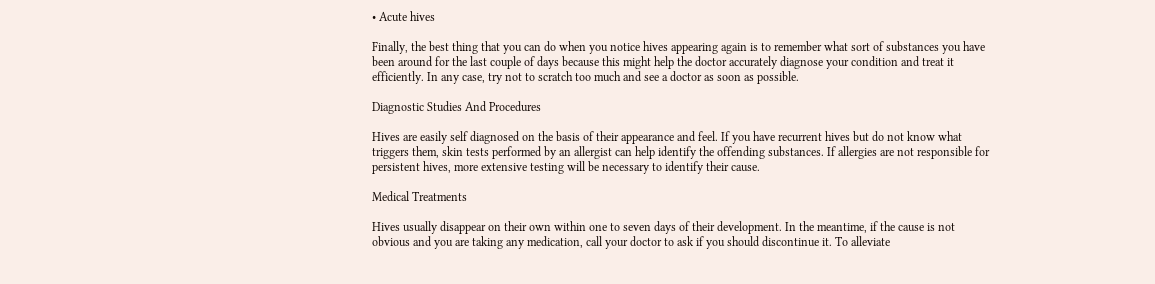• Acute hives

Finally, the best thing that you can do when you notice hives appearing again is to remember what sort of substances you have been around for the last couple of days because this might help the doctor accurately diagnose your condition and treat it efficiently. In any case, try not to scratch too much and see a doctor as soon as possible.

Diagnostic Studies And Procedures

Hives are easily self diagnosed on the basis of their appearance and feel. If you have recurrent hives but do not know what triggers them, skin tests performed by an allergist can help identify the offending substances. If allergies are not responsible for persistent hives, more extensive testing will be necessary to identify their cause.

Medical Treatments

Hives usually disappear on their own within one to seven days of their development. In the meantime, if the cause is not obvious and you are taking any medication, call your doctor to ask if you should discontinue it. To alleviate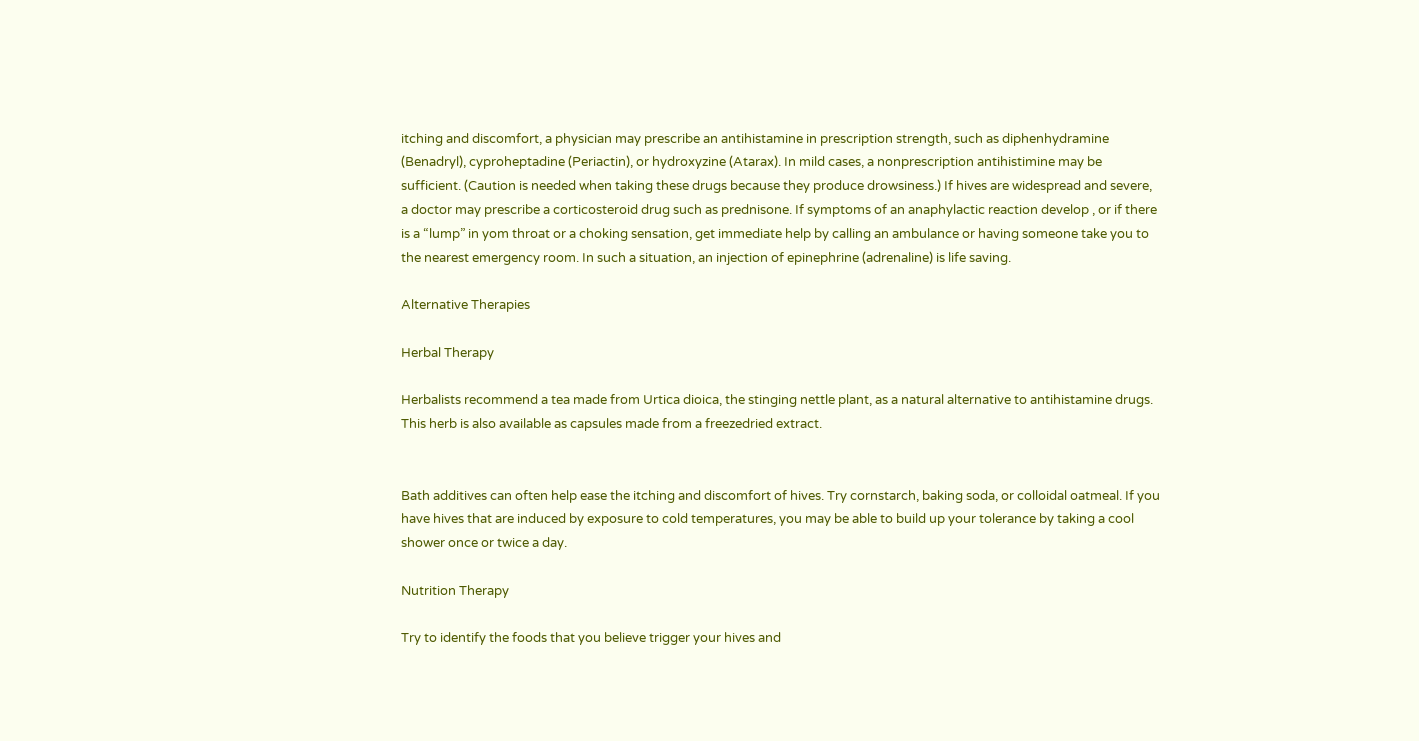itching and discomfort, a physician may prescribe an antihistamine in prescription strength, such as diphenhydramine (Benadryl), cyproheptadine (Periactin), or hydroxyzine (Atarax). In mild cases, a nonprescription antihistimine may be sufficient. (Caution is needed when taking these drugs because they produce drowsiness.) If hives are widespread and severe, a doctor may prescribe a corticosteroid drug such as prednisone. If symptoms of an anaphylactic reaction develop , or if there is a “lump” in yom throat or a choking sensation, get immediate help by calling an ambulance or having someone take you to the nearest emergency room. In such a situation, an injection of epinephrine (adrenaline) is life saving.

Alternative Therapies

Herbal Therapy

Herbalists recommend a tea made from Urtica dioica, the stinging nettle plant, as a natural alternative to antihistamine drugs. This herb is also available as capsules made from a freezedried extract.


Bath additives can often help ease the itching and discomfort of hives. Try cornstarch, baking soda, or colloidal oatmeal. If you have hives that are induced by exposure to cold temperatures, you may be able to build up your tolerance by taking a cool shower once or twice a day.

Nutrition Therapy

Try to identify the foods that you believe trigger your hives and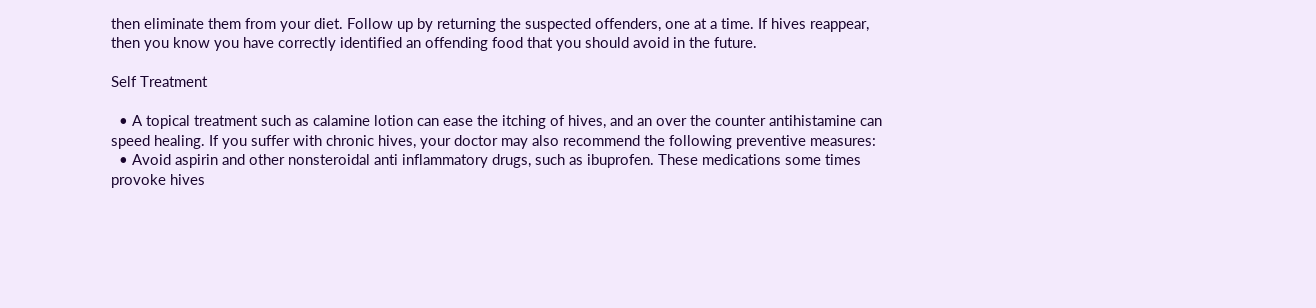then eliminate them from your diet. Follow up by returning the suspected offenders, one at a time. If hives reappear, then you know you have correctly identified an offending food that you should avoid in the future.

Self Treatment

  • A topical treatment such as calamine lotion can ease the itching of hives, and an over the counter antihistamine can speed healing. If you suffer with chronic hives, your doctor may also recommend the following preventive measures:
  • Avoid aspirin and other nonsteroidal anti inflammatory drugs, such as ibuprofen. These medications some times provoke hives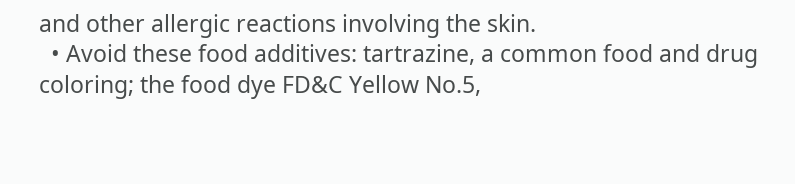and other allergic reactions involving the skin.
  • Avoid these food additives: tartrazine, a common food and drug coloring; the food dye FD&C Yellow No.5,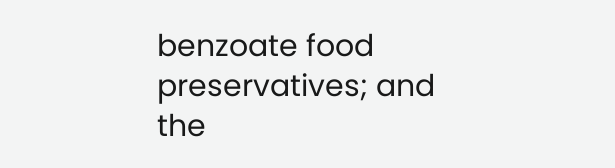benzoate food preservatives; and the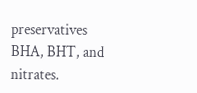preservatives BHA, BHT, and nitrates.